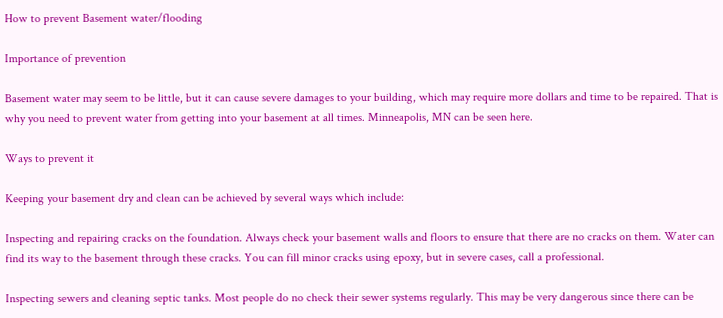How to prevent Basement water/flooding

Importance of prevention

Basement water may seem to be little, but it can cause severe damages to your building, which may require more dollars and time to be repaired. That is why you need to prevent water from getting into your basement at all times. Minneapolis, MN can be seen here.

Ways to prevent it

Keeping your basement dry and clean can be achieved by several ways which include:

Inspecting and repairing cracks on the foundation. Always check your basement walls and floors to ensure that there are no cracks on them. Water can find its way to the basement through these cracks. You can fill minor cracks using epoxy, but in severe cases, call a professional.

Inspecting sewers and cleaning septic tanks. Most people do no check their sewer systems regularly. This may be very dangerous since there can be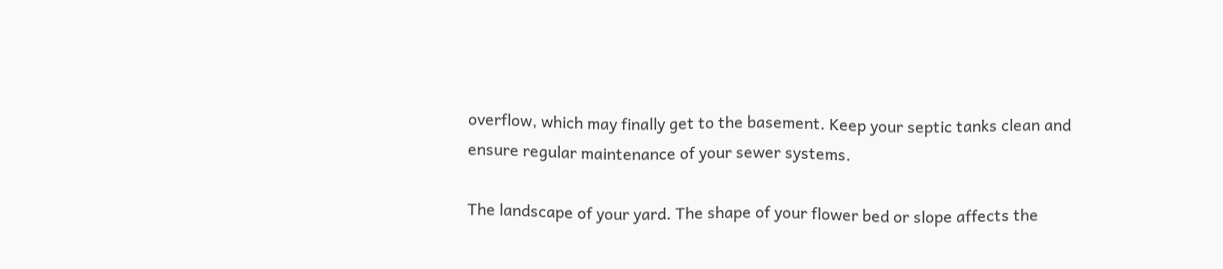overflow, which may finally get to the basement. Keep your septic tanks clean and ensure regular maintenance of your sewer systems.

The landscape of your yard. The shape of your flower bed or slope affects the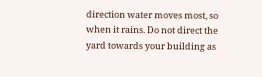direction water moves most, so when it rains. Do not direct the yard towards your building as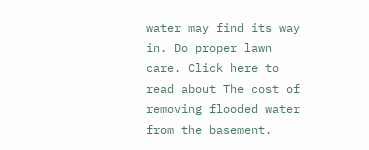water may find its way in. Do proper lawn care. Click here to read about The cost of removing flooded water from the basement.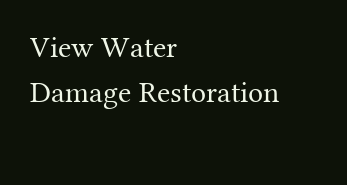View Water Damage Restoration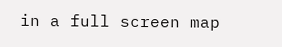in a full screen map